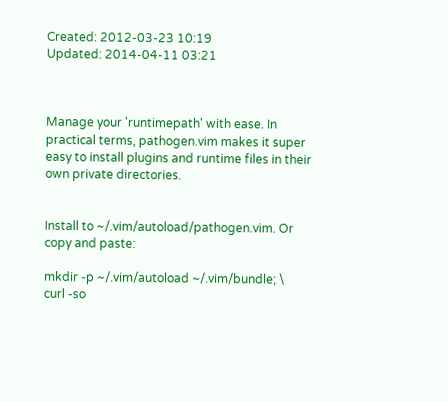Created: 2012-03-23 10:19
Updated: 2014-04-11 03:21



Manage your 'runtimepath' with ease. In practical terms, pathogen.vim makes it super easy to install plugins and runtime files in their own private directories.


Install to ~/.vim/autoload/pathogen.vim. Or copy and paste:

mkdir -p ~/.vim/autoload ~/.vim/bundle; \
curl -so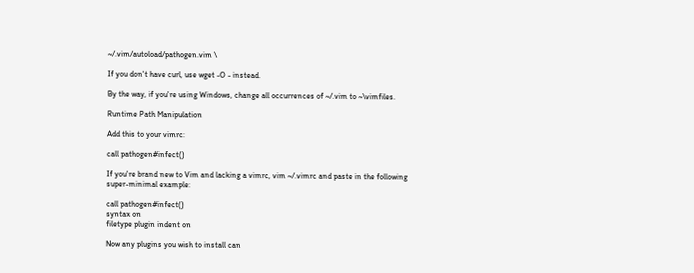~/.vim/autoload/pathogen.vim \

If you don't have curl, use wget -O - instead.

By the way, if you're using Windows, change all occurrences of ~/.vim to ~\vimfiles.

Runtime Path Manipulation

Add this to your vimrc:

call pathogen#infect()

If you're brand new to Vim and lacking a vimrc, vim ~/.vimrc and paste in the following super-minimal example:

call pathogen#infect()
syntax on
filetype plugin indent on

Now any plugins you wish to install can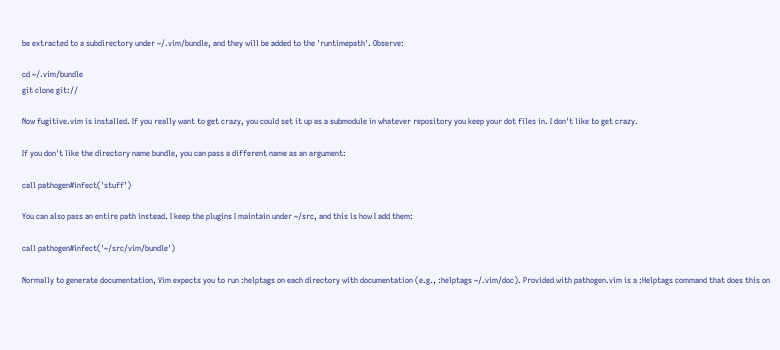be extracted to a subdirectory under ~/.vim/bundle, and they will be added to the 'runtimepath'. Observe:

cd ~/.vim/bundle
git clone git://

Now fugitive.vim is installed. If you really want to get crazy, you could set it up as a submodule in whatever repository you keep your dot files in. I don't like to get crazy.

If you don't like the directory name bundle, you can pass a different name as an argument:

call pathogen#infect('stuff')

You can also pass an entire path instead. I keep the plugins I maintain under ~/src, and this is how I add them:

call pathogen#infect('~/src/vim/bundle')

Normally to generate documentation, Vim expects you to run :helptags on each directory with documentation (e.g., :helptags ~/.vim/doc). Provided with pathogen.vim is a :Helptags command that does this on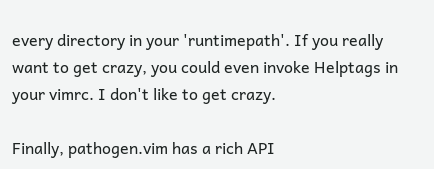every directory in your 'runtimepath'. If you really want to get crazy, you could even invoke Helptags in your vimrc. I don't like to get crazy.

Finally, pathogen.vim has a rich API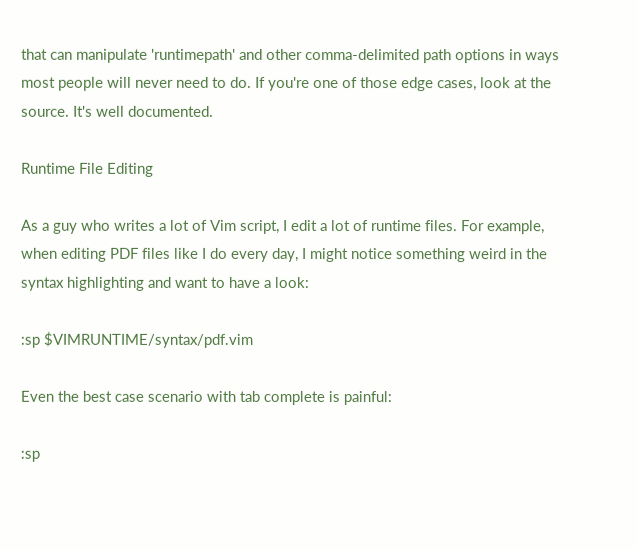that can manipulate 'runtimepath' and other comma-delimited path options in ways most people will never need to do. If you're one of those edge cases, look at the source. It's well documented.

Runtime File Editing

As a guy who writes a lot of Vim script, I edit a lot of runtime files. For example, when editing PDF files like I do every day, I might notice something weird in the syntax highlighting and want to have a look:

:sp $VIMRUNTIME/syntax/pdf.vim

Even the best case scenario with tab complete is painful:

:sp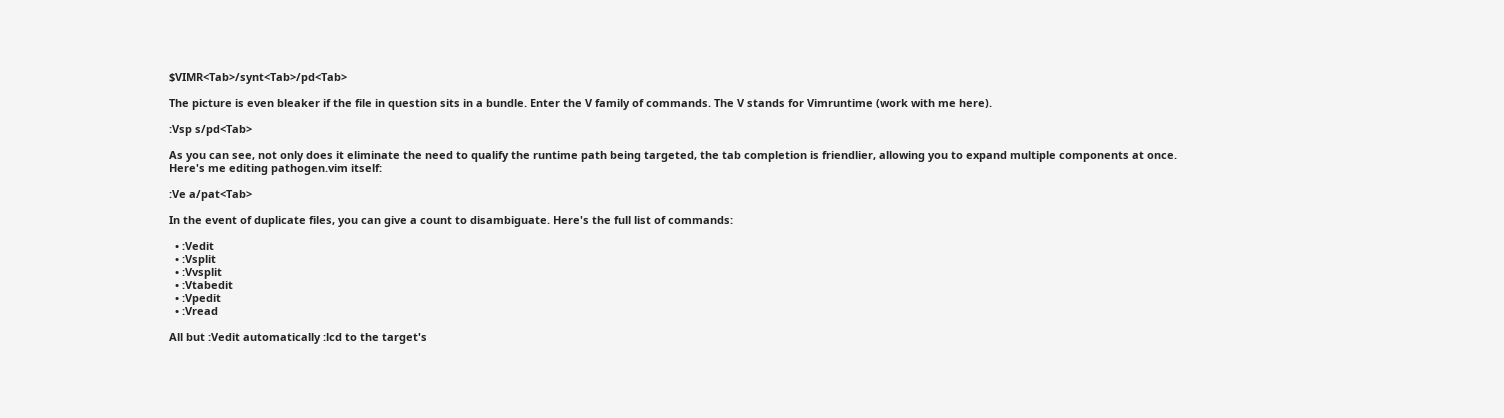$VIMR<Tab>/synt<Tab>/pd<Tab>

The picture is even bleaker if the file in question sits in a bundle. Enter the V family of commands. The V stands for Vimruntime (work with me here).

:Vsp s/pd<Tab>

As you can see, not only does it eliminate the need to qualify the runtime path being targeted, the tab completion is friendlier, allowing you to expand multiple components at once. Here's me editing pathogen.vim itself:

:Ve a/pat<Tab>

In the event of duplicate files, you can give a count to disambiguate. Here's the full list of commands:

  • :Vedit
  • :Vsplit
  • :Vvsplit
  • :Vtabedit
  • :Vpedit
  • :Vread

All but :Vedit automatically :lcd to the target's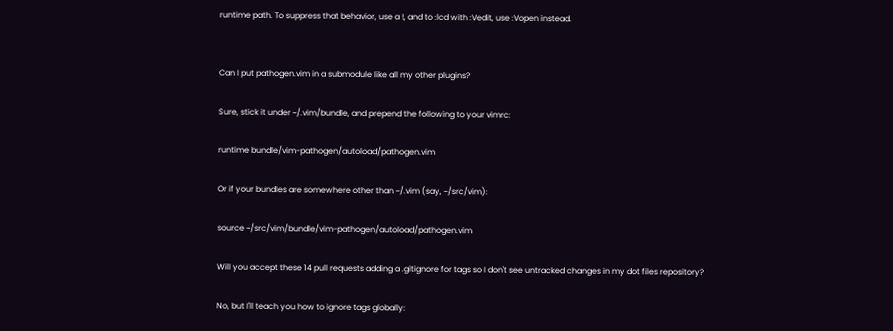runtime path. To suppress that behavior, use a !, and to :lcd with :Vedit, use :Vopen instead.


Can I put pathogen.vim in a submodule like all my other plugins?

Sure, stick it under ~/.vim/bundle, and prepend the following to your vimrc:

runtime bundle/vim-pathogen/autoload/pathogen.vim

Or if your bundles are somewhere other than ~/.vim (say, ~/src/vim):

source ~/src/vim/bundle/vim-pathogen/autoload/pathogen.vim

Will you accept these 14 pull requests adding a .gitignore for tags so I don't see untracked changes in my dot files repository?

No, but I'll teach you how to ignore tags globally: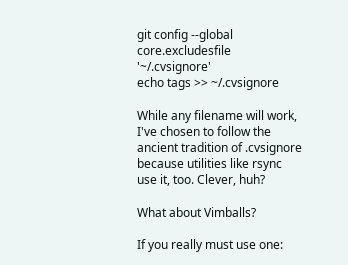git config --global core.excludesfile '~/.cvsignore'
echo tags >> ~/.cvsignore

While any filename will work, I've chosen to follow the ancient tradition of .cvsignore because utilities like rsync use it, too. Clever, huh?

What about Vimballs?

If you really must use one: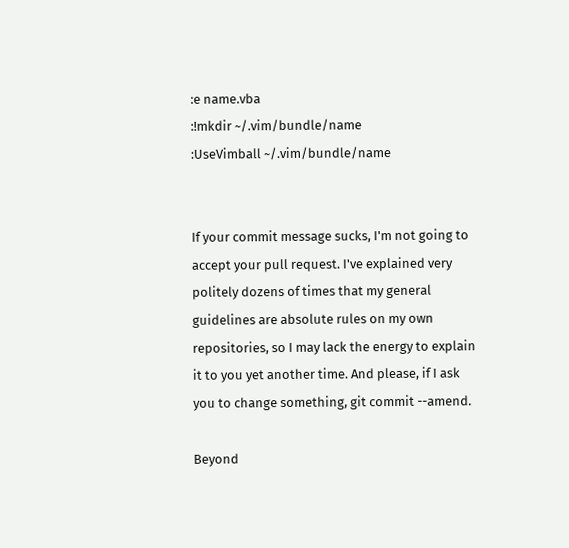:e name.vba
:!mkdir ~/.vim/bundle/name
:UseVimball ~/.vim/bundle/name


If your commit message sucks, I'm not going to accept your pull request. I've explained very politely dozens of times that my general guidelines are absolute rules on my own repositories, so I may lack the energy to explain it to you yet another time. And please, if I ask you to change something, git commit --amend.

Beyond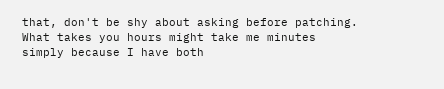that, don't be shy about asking before patching. What takes you hours might take me minutes simply because I have both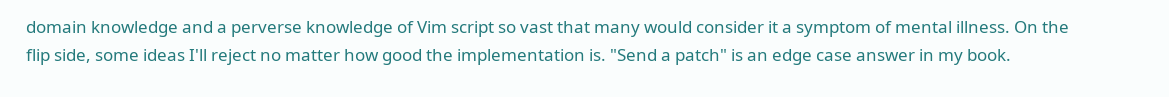domain knowledge and a perverse knowledge of Vim script so vast that many would consider it a symptom of mental illness. On the flip side, some ideas I'll reject no matter how good the implementation is. "Send a patch" is an edge case answer in my book.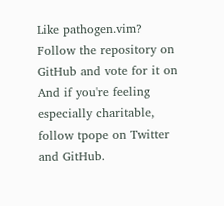Like pathogen.vim? Follow the repository on GitHub and vote for it on And if you're feeling especially charitable, follow tpope on Twitter and GitHub.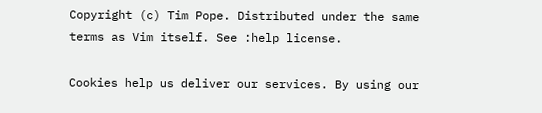Copyright (c) Tim Pope. Distributed under the same terms as Vim itself. See :help license.

Cookies help us deliver our services. By using our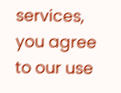services, you agree to our use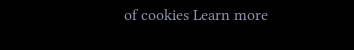of cookies Learn more